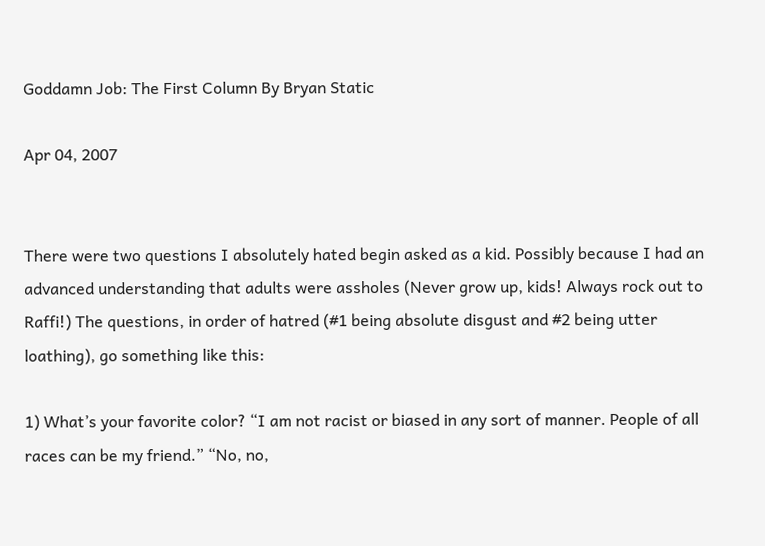Goddamn Job: The First Column By Bryan Static

Apr 04, 2007


There were two questions I absolutely hated begin asked as a kid. Possibly because I had an advanced understanding that adults were assholes (Never grow up, kids! Always rock out to Raffi!) The questions, in order of hatred (#1 being absolute disgust and #2 being utter loathing), go something like this:

1) What’s your favorite color? “I am not racist or biased in any sort of manner. People of all races can be my friend.” “No, no,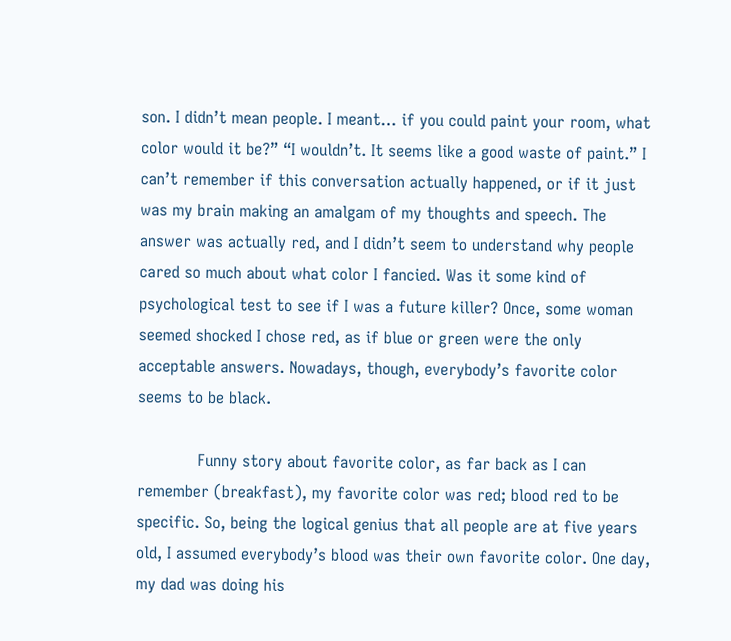son. I didn’t mean people. I meant… if you could paint your room, what color would it be?” “I wouldn’t. It seems like a good waste of paint.” I can’t remember if this conversation actually happened, or if it just was my brain making an amalgam of my thoughts and speech. The answer was actually red, and I didn’t seem to understand why people cared so much about what color I fancied. Was it some kind of psychological test to see if I was a future killer? Once, some woman seemed shocked I chose red, as if blue or green were the only acceptable answers. Nowadays, though, everybody’s favorite color seems to be black.

            Funny story about favorite color, as far back as I can remember (breakfast), my favorite color was red; blood red to be specific. So, being the logical genius that all people are at five years old, I assumed everybody’s blood was their own favorite color. One day, my dad was doing his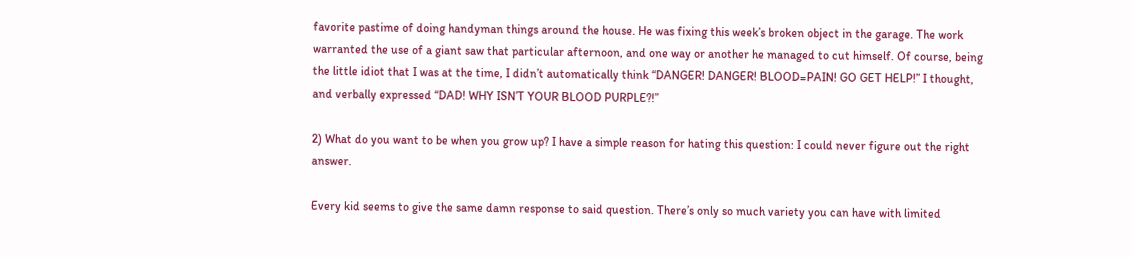favorite pastime of doing handyman things around the house. He was fixing this week’s broken object in the garage. The work warranted the use of a giant saw that particular afternoon, and one way or another he managed to cut himself. Of course, being the little idiot that I was at the time, I didn’t automatically think “DANGER! DANGER! BLOOD=PAIN! GO GET HELP!” I thought, and verbally expressed “DAD! WHY ISN’T YOUR BLOOD PURPLE?!”

2) What do you want to be when you grow up? I have a simple reason for hating this question: I could never figure out the right answer.

Every kid seems to give the same damn response to said question. There’s only so much variety you can have with limited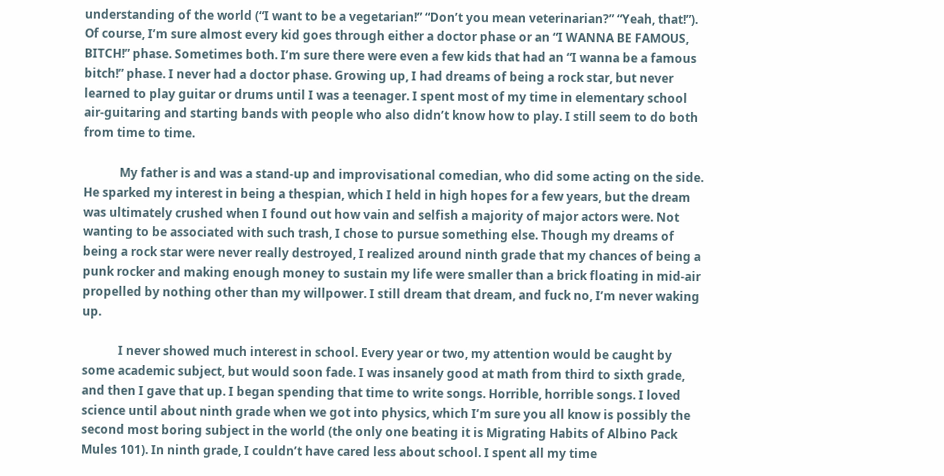understanding of the world (“I want to be a vegetarian!” “Don’t you mean veterinarian?” “Yeah, that!”). Of course, I’m sure almost every kid goes through either a doctor phase or an “I WANNA BE FAMOUS, BITCH!” phase. Sometimes both. I’m sure there were even a few kids that had an “I wanna be a famous bitch!” phase. I never had a doctor phase. Growing up, I had dreams of being a rock star, but never learned to play guitar or drums until I was a teenager. I spent most of my time in elementary school air-guitaring and starting bands with people who also didn’t know how to play. I still seem to do both from time to time.

            My father is and was a stand-up and improvisational comedian, who did some acting on the side. He sparked my interest in being a thespian, which I held in high hopes for a few years, but the dream was ultimately crushed when I found out how vain and selfish a majority of major actors were. Not wanting to be associated with such trash, I chose to pursue something else. Though my dreams of being a rock star were never really destroyed, I realized around ninth grade that my chances of being a punk rocker and making enough money to sustain my life were smaller than a brick floating in mid-air propelled by nothing other than my willpower. I still dream that dream, and fuck no, I’m never waking up.

            I never showed much interest in school. Every year or two, my attention would be caught by some academic subject, but would soon fade. I was insanely good at math from third to sixth grade, and then I gave that up. I began spending that time to write songs. Horrible, horrible songs. I loved science until about ninth grade when we got into physics, which I’m sure you all know is possibly the second most boring subject in the world (the only one beating it is Migrating Habits of Albino Pack Mules 101). In ninth grade, I couldn’t have cared less about school. I spent all my time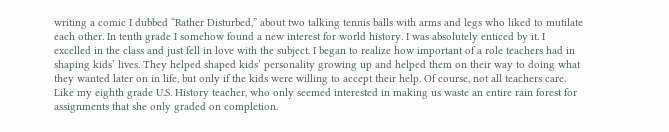writing a comic I dubbed “Rather Disturbed,” about two talking tennis balls with arms and legs who liked to mutilate each other. In tenth grade I somehow found a new interest for world history. I was absolutely enticed by it. I excelled in the class and just fell in love with the subject. I began to realize how important of a role teachers had in shaping kids’ lives. They helped shaped kids’ personality growing up and helped them on their way to doing what they wanted later on in life, but only if the kids were willing to accept their help. Of course, not all teachers care. Like my eighth grade U.S. History teacher, who only seemed interested in making us waste an entire rain forest for assignments that she only graded on completion.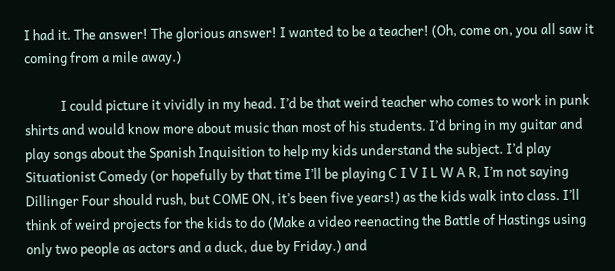I had it. The answer! The glorious answer! I wanted to be a teacher! (Oh, come on, you all saw it coming from a mile away.)

            I could picture it vividly in my head. I’d be that weird teacher who comes to work in punk shirts and would know more about music than most of his students. I’d bring in my guitar and play songs about the Spanish Inquisition to help my kids understand the subject. I’d play Situationist Comedy (or hopefully by that time I’ll be playing C I V I L W A R, I’m not saying Dillinger Four should rush, but COME ON, it’s been five years!) as the kids walk into class. I’ll think of weird projects for the kids to do (Make a video reenacting the Battle of Hastings using only two people as actors and a duck, due by Friday.) and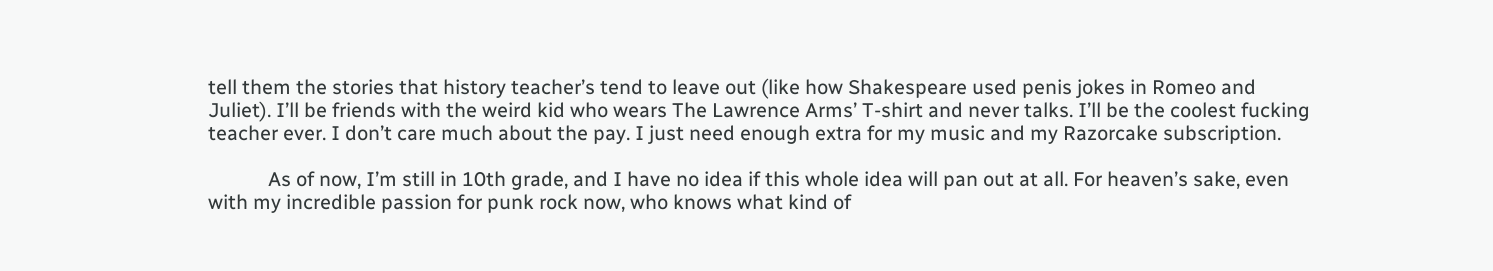tell them the stories that history teacher’s tend to leave out (like how Shakespeare used penis jokes in Romeo and Juliet). I’ll be friends with the weird kid who wears The Lawrence Arms’ T-shirt and never talks. I’ll be the coolest fucking teacher ever. I don’t care much about the pay. I just need enough extra for my music and my Razorcake subscription.

            As of now, I’m still in 10th grade, and I have no idea if this whole idea will pan out at all. For heaven’s sake, even with my incredible passion for punk rock now, who knows what kind of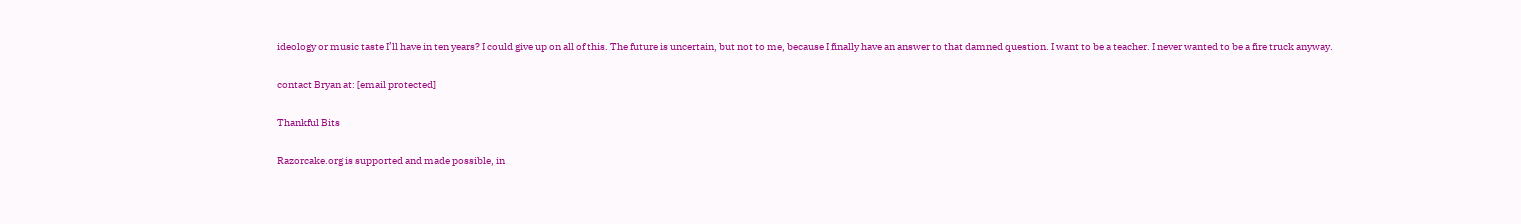ideology or music taste I’ll have in ten years? I could give up on all of this. The future is uncertain, but not to me, because I finally have an answer to that damned question. I want to be a teacher. I never wanted to be a fire truck anyway.

contact Bryan at: [email protected]

Thankful Bits

Razorcake.org is supported and made possible, in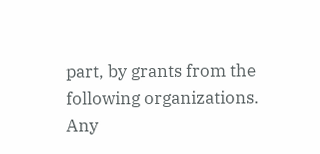part, by grants from the following organizations.
Any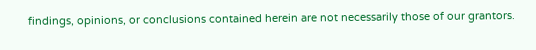findings, opinions, or conclusions contained herein are not necessarily those of our grantors.